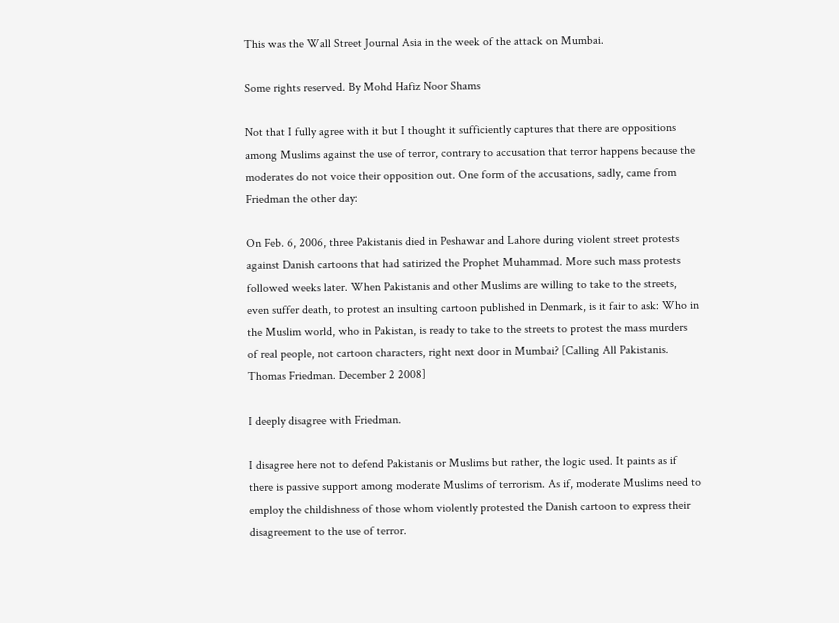This was the Wall Street Journal Asia in the week of the attack on Mumbai.

Some rights reserved. By Mohd Hafiz Noor Shams

Not that I fully agree with it but I thought it sufficiently captures that there are oppositions among Muslims against the use of terror, contrary to accusation that terror happens because the moderates do not voice their opposition out. One form of the accusations, sadly, came from Friedman the other day:

On Feb. 6, 2006, three Pakistanis died in Peshawar and Lahore during violent street protests against Danish cartoons that had satirized the Prophet Muhammad. More such mass protests followed weeks later. When Pakistanis and other Muslims are willing to take to the streets, even suffer death, to protest an insulting cartoon published in Denmark, is it fair to ask: Who in the Muslim world, who in Pakistan, is ready to take to the streets to protest the mass murders of real people, not cartoon characters, right next door in Mumbai? [Calling All Pakistanis. Thomas Friedman. December 2 2008]

I deeply disagree with Friedman.

I disagree here not to defend Pakistanis or Muslims but rather, the logic used. It paints as if there is passive support among moderate Muslims of terrorism. As if, moderate Muslims need to employ the childishness of those whom violently protested the Danish cartoon to express their disagreement to the use of terror.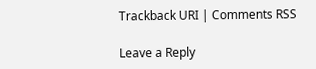Trackback URI | Comments RSS

Leave a Reply